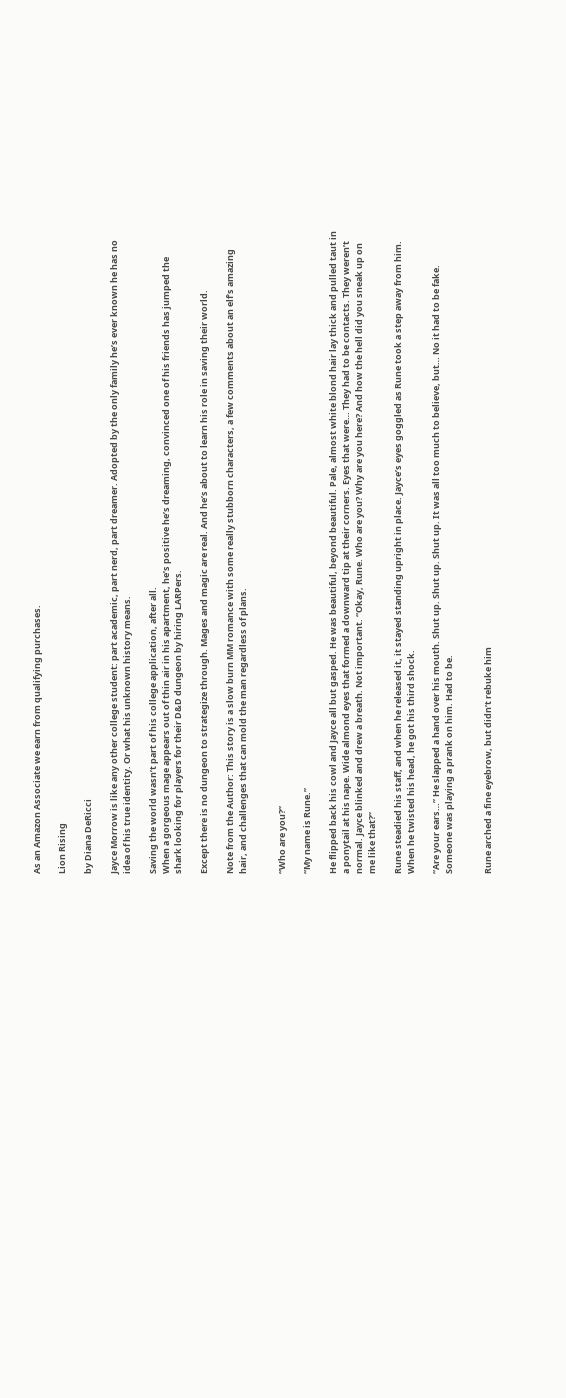As an Amazon Associate we earn from qualifying purchases.

Lion Rising

by Diana DeRicci

Jayce Morrow is like any other college student: part academic, part nerd, part dreamer. Adopted by the only family he’s ever known he has no idea of his true identity. Or what his unknown history means.

Saving the world wasn’t part of his college application, after all.
When a gorgeous mage appears out of thin air in his apartment, he’s positive he’s dreaming, convinced one of his friends has jumped the shark looking for players for their D&D dungeon by hiring LARPers.

Except there is no dungeon to strategize through. Mages and magic are real. And he’s about to learn his role in saving their world.

Note from the Author: This story is a slow burn MM romance with some really stubborn characters, a few comments about an elf’s amazing hair, and challenges that can mold the man regardless of plans.


“Who are you?”

“My name is Rune.”

He flipped back his cowl and Jayce all but gasped. He was beautiful, beyond beautiful. Pale, almost white blond hair lay thick and pulled taut in a ponytail at his nape. Wide almond eyes that formed a downward tip at their corners. Eyes that were… They had to be contacts. They weren’t normal. Jayce blinked and drew a breath. Not important. “Okay, Rune. Who are you? Why are you here? And how the hell did you sneak up on me like that?”

Rune steadied his staff, and when he released it, it stayed standing upright in place. Jayce’s eyes goggled as Rune took a step away from him. When he twisted his head, he got his third shock.

“Are your ears…” He slapped a hand over his mouth. Shut up. Shut up. Shut up. It was all too much to believe, but… No it had to be fake. Someone was playing a prank on him. Had to be.


Rune arched a fine eyebrow, but didn’t rebuke him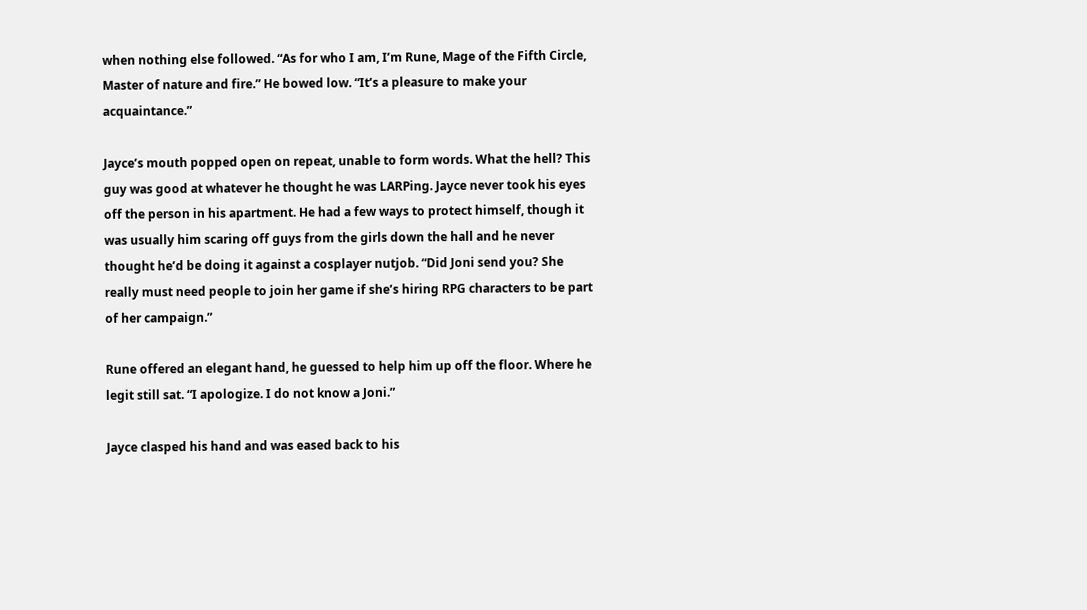when nothing else followed. “As for who I am, I’m Rune, Mage of the Fifth Circle, Master of nature and fire.” He bowed low. “It’s a pleasure to make your acquaintance.”

Jayce’s mouth popped open on repeat, unable to form words. What the hell? This guy was good at whatever he thought he was LARPing. Jayce never took his eyes off the person in his apartment. He had a few ways to protect himself, though it was usually him scaring off guys from the girls down the hall and he never thought he’d be doing it against a cosplayer nutjob. “Did Joni send you? She really must need people to join her game if she’s hiring RPG characters to be part of her campaign.”

Rune offered an elegant hand, he guessed to help him up off the floor. Where he legit still sat. “I apologize. I do not know a Joni.”

Jayce clasped his hand and was eased back to his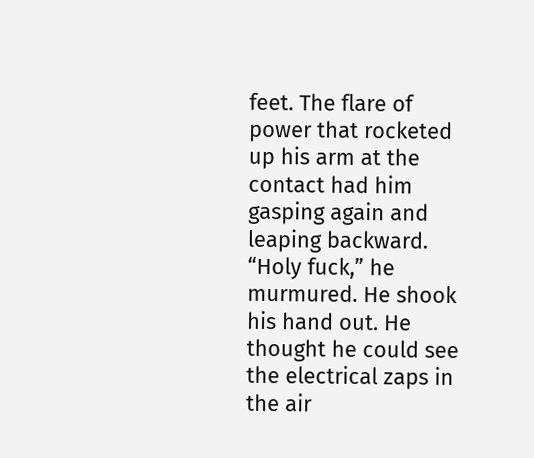feet. The flare of power that rocketed up his arm at the contact had him gasping again and leaping backward. “Holy fuck,” he murmured. He shook his hand out. He thought he could see the electrical zaps in the air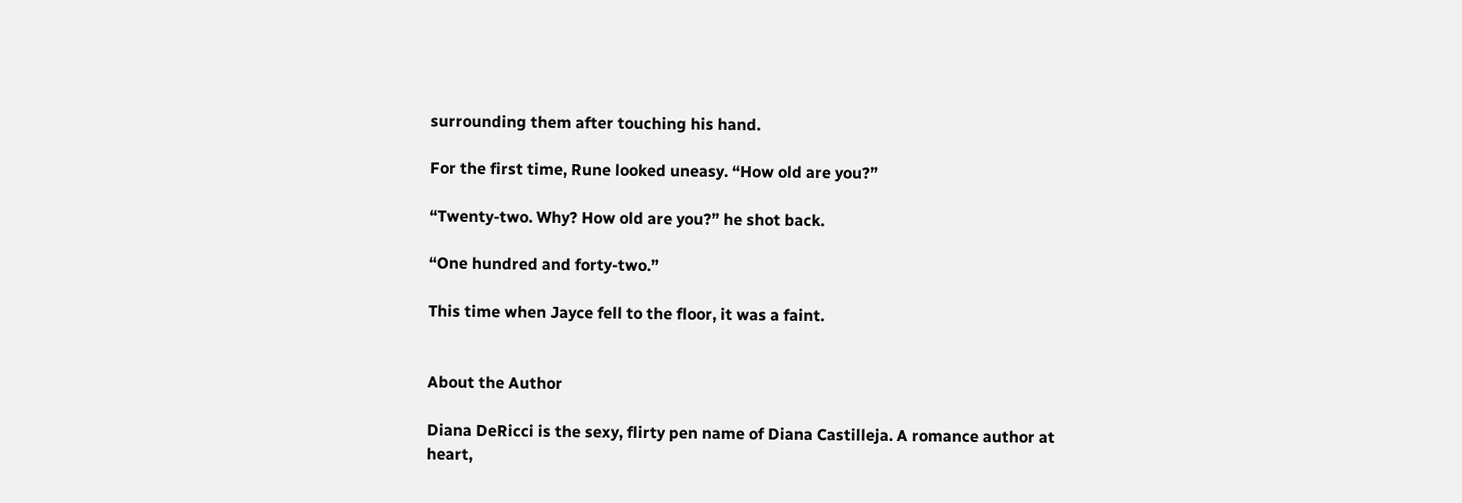surrounding them after touching his hand.

For the first time, Rune looked uneasy. “How old are you?”

“Twenty-two. Why? How old are you?” he shot back.

“One hundred and forty-two.”

This time when Jayce fell to the floor, it was a faint.


About the Author

Diana DeRicci is the sexy, flirty pen name of Diana Castilleja. A romance author at heart,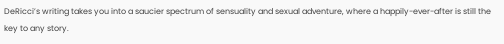DeRicci’s writing takes you into a saucier spectrum of sensuality and sexual adventure, where a happily-ever-after is still the key to any story.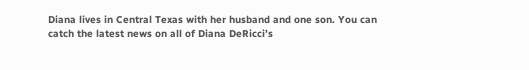Diana lives in Central Texas with her husband and one son. You can catch the latest news on all of Diana DeRicci’s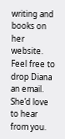writing and books on her website. Feel free to drop Diana an email. She’d love to hear from you.